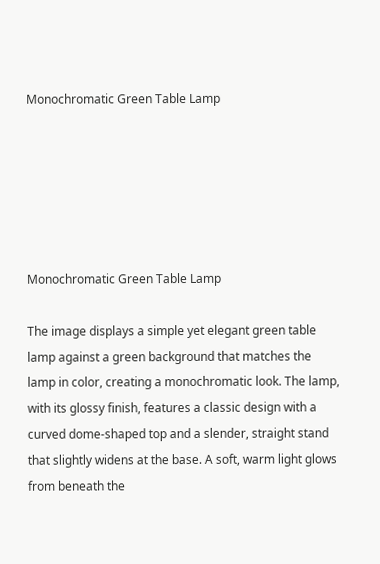Monochromatic Green Table Lamp






Monochromatic Green Table Lamp

The image displays a simple yet elegant green table lamp against a green background that matches the lamp in color, creating a monochromatic look. The lamp, with its glossy finish, features a classic design with a curved dome-shaped top and a slender, straight stand that slightly widens at the base. A soft, warm light glows from beneath the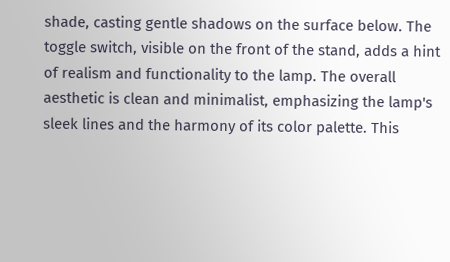shade, casting gentle shadows on the surface below. The toggle switch, visible on the front of the stand, adds a hint of realism and functionality to the lamp. The overall aesthetic is clean and minimalist, emphasizing the lamp's sleek lines and the harmony of its color palette. This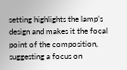setting highlights the lamp’s design and makes it the focal point of the composition, suggesting a focus on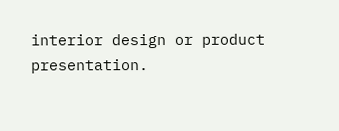interior design or product presentation.